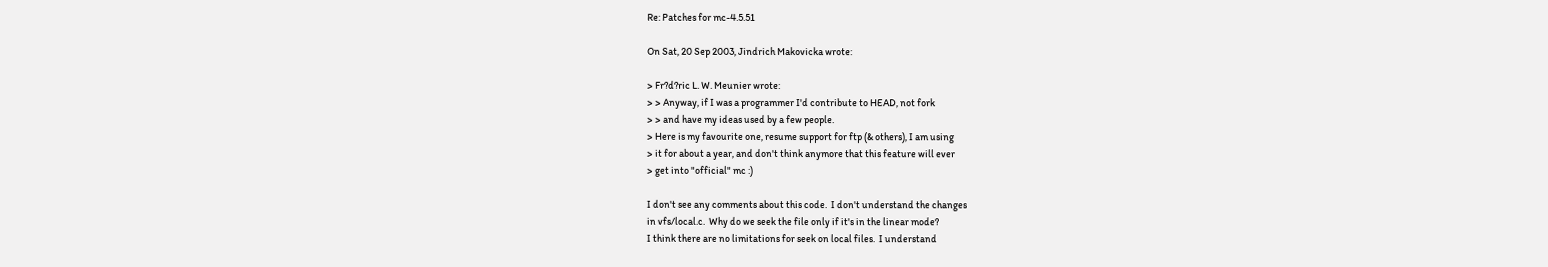Re: Patches for mc-4.5.51

On Sat, 20 Sep 2003, Jindrich Makovicka wrote:

> Fr?d?ric L. W. Meunier wrote:
> > Anyway, if I was a programmer I'd contribute to HEAD, not fork
> > and have my ideas used by a few people.
> Here is my favourite one, resume support for ftp (& others), I am using
> it for about a year, and don't think anymore that this feature will ever
> get into "official" mc :)

I don't see any comments about this code.  I don't understand the changes
in vfs/local.c.  Why do we seek the file only if it's in the linear mode?
I think there are no limitations for seek on local files.  I understand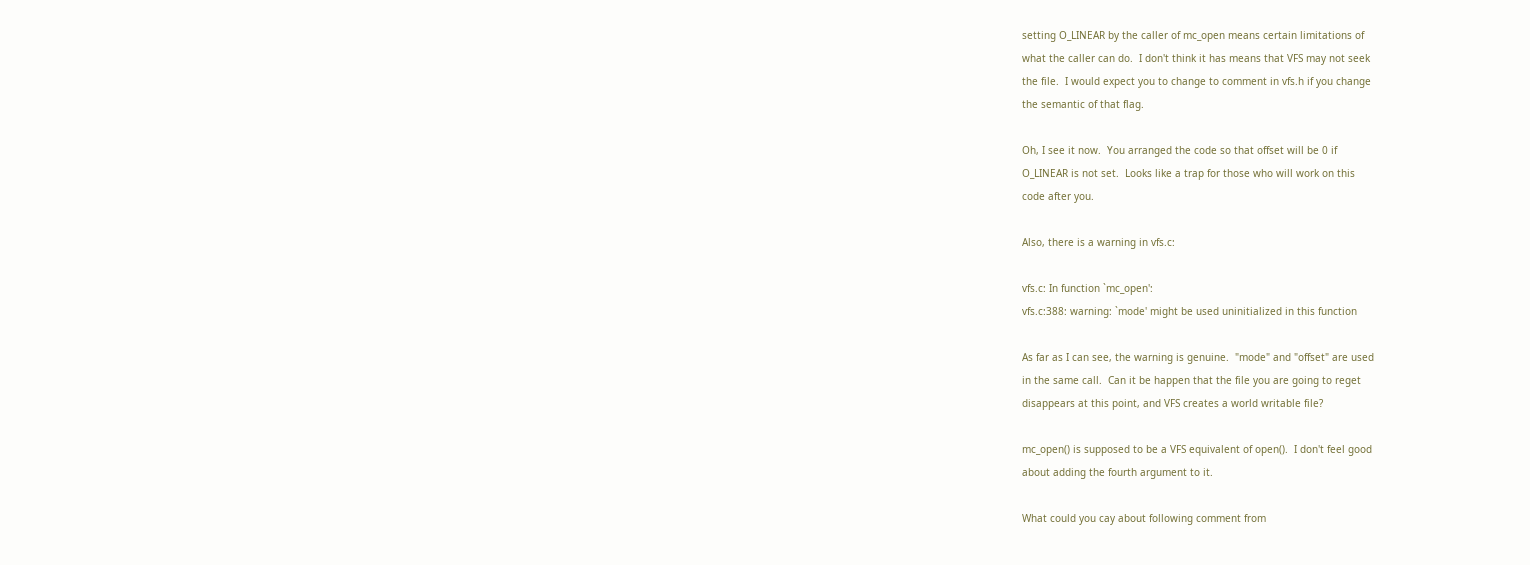setting O_LINEAR by the caller of mc_open means certain limitations of
what the caller can do.  I don't think it has means that VFS may not seek
the file.  I would expect you to change to comment in vfs.h if you change
the semantic of that flag.

Oh, I see it now.  You arranged the code so that offset will be 0 if
O_LINEAR is not set.  Looks like a trap for those who will work on this
code after you.

Also, there is a warning in vfs.c:

vfs.c: In function `mc_open':
vfs.c:388: warning: `mode' might be used uninitialized in this function

As far as I can see, the warning is genuine.  "mode" and "offset" are used
in the same call.  Can it be happen that the file you are going to reget
disappears at this point, and VFS creates a world writable file?

mc_open() is supposed to be a VFS equivalent of open().  I don't feel good
about adding the fourth argument to it.

What could you cay about following comment from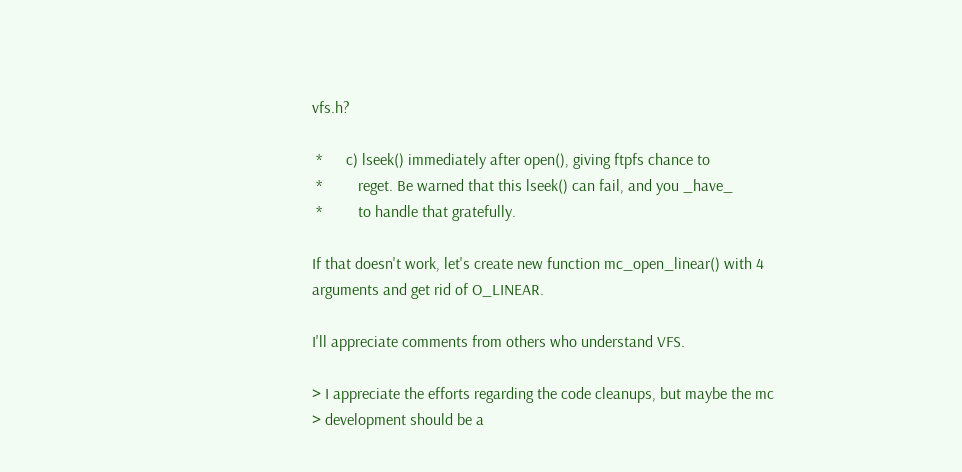vfs.h?

 *      c) lseek() immediately after open(), giving ftpfs chance to
 *         reget. Be warned that this lseek() can fail, and you _have_
 *         to handle that gratefully.

If that doesn't work, let's create new function mc_open_linear() with 4
arguments and get rid of O_LINEAR.

I'll appreciate comments from others who understand VFS.

> I appreciate the efforts regarding the code cleanups, but maybe the mc
> development should be a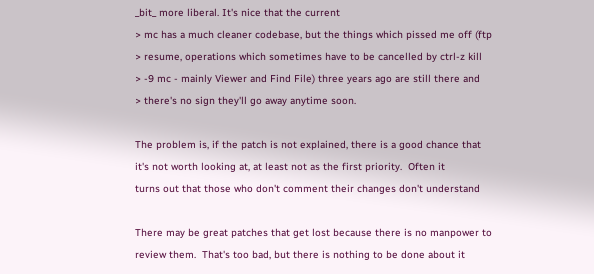_bit_ more liberal. It's nice that the current
> mc has a much cleaner codebase, but the things which pissed me off (ftp
> resume, operations which sometimes have to be cancelled by ctrl-z kill
> -9 mc - mainly Viewer and Find File) three years ago are still there and
> there's no sign they'll go away anytime soon.

The problem is, if the patch is not explained, there is a good chance that
it's not worth looking at, at least not as the first priority.  Often it
turns out that those who don't comment their changes don't understand

There may be great patches that get lost because there is no manpower to
review them.  That's too bad, but there is nothing to be done about it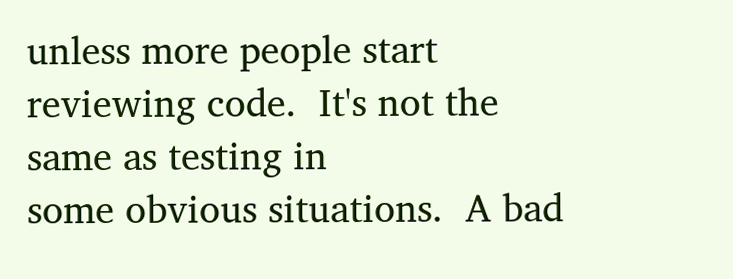unless more people start reviewing code.  It's not the same as testing in
some obvious situations.  A bad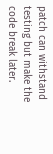patch can withstand testing but make the
code break later.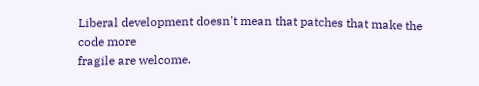Liberal development doesn't mean that patches that make the code more
fragile are welcome.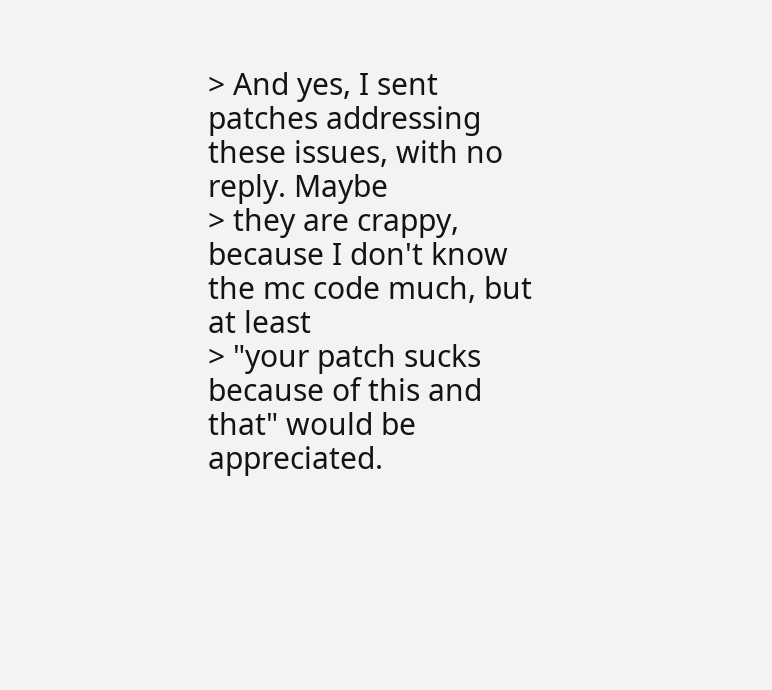> And yes, I sent patches addressing these issues, with no reply. Maybe
> they are crappy, because I don't know the mc code much, but at least
> "your patch sucks because of this and that" would be appreciated.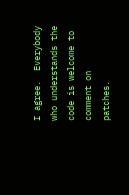I agree.  Everybody who understands the code is welcome to comment on
patches.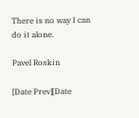There is no way I can do it alone.

Pavel Roskin

[Date Prev][Date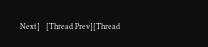Next]   [Thread Prev][Thread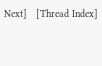Next]   [Thread Index]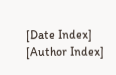[Date Index] [Author Index]